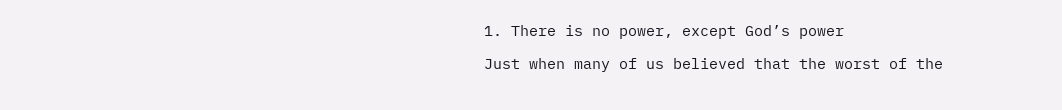1. There is no power, except God’s power

Just when many of us believed that the worst of the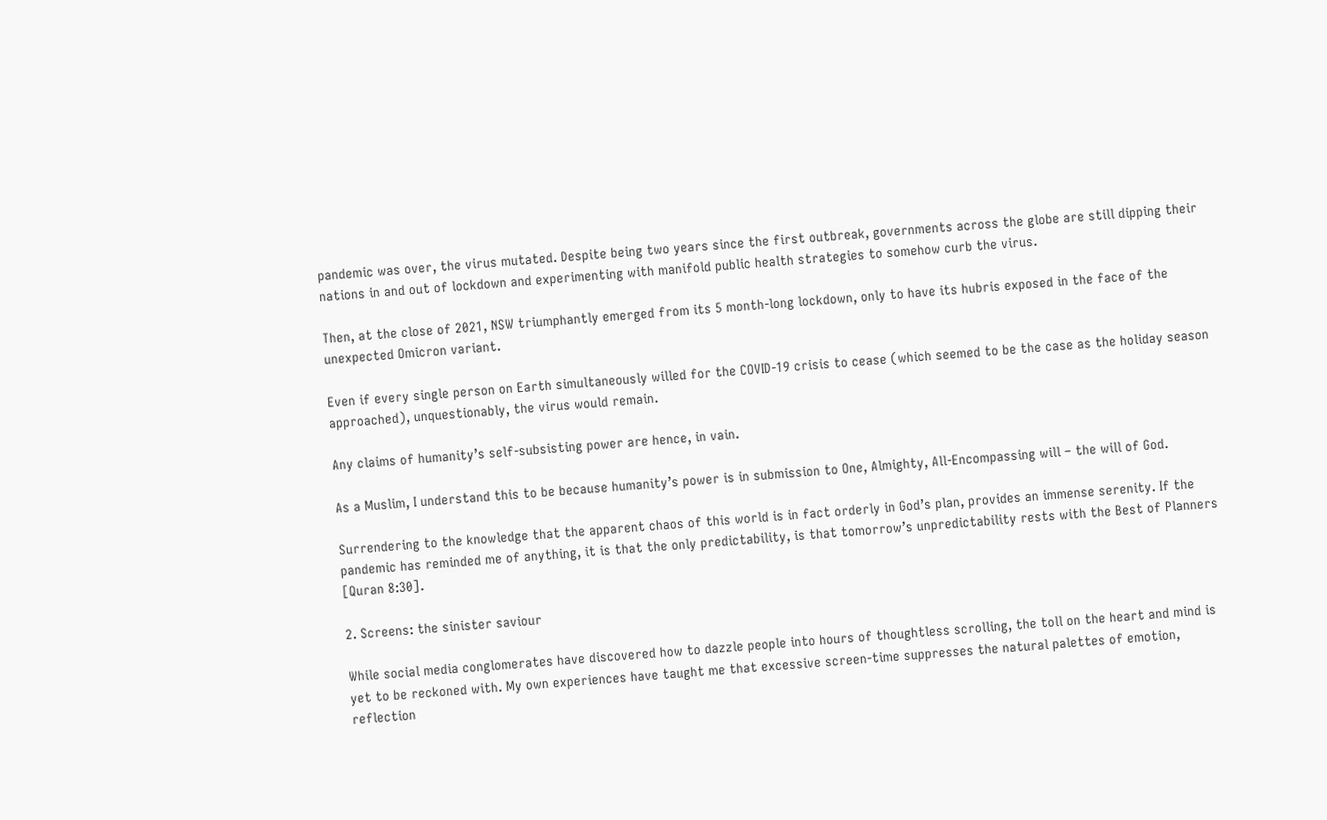pandemic was over, the virus mutated. Despite being two years since the first outbreak, governments across the globe are still dipping their nations in and out of lockdown and experimenting with manifold public health strategies to somehow curb the virus.

Then, at the close of 2021, NSW triumphantly emerged from its 5 month-long lockdown, only to have its hubris exposed in the face of the unexpected Omicron variant.

Even if every single person on Earth simultaneously willed for the COVID-19 crisis to cease (which seemed to be the case as the holiday season approached), unquestionably, the virus would remain.

Any claims of humanity’s self-subsisting power are hence, in vain.

As a Muslim, I understand this to be because humanity’s power is in submission to One, Almighty, All-Encompassing will – the will of God.

Surrendering to the knowledge that the apparent chaos of this world is in fact orderly in God’s plan, provides an immense serenity. If the pandemic has reminded me of anything, it is that the only predictability, is that tomorrow’s unpredictability rests with the Best of Planners [Quran 8:30].

2. Screens: the sinister saviour

While social media conglomerates have discovered how to dazzle people into hours of thoughtless scrolling, the toll on the heart and mind is yet to be reckoned with. My own experiences have taught me that excessive screen-time suppresses the natural palettes of emotion, reflection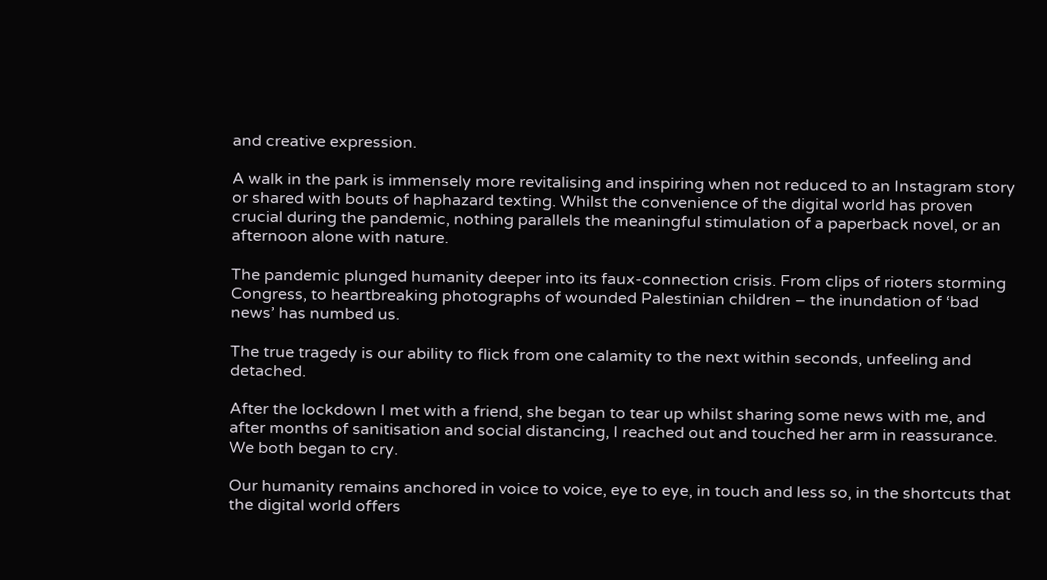and creative expression.

A walk in the park is immensely more revitalising and inspiring when not reduced to an Instagram story or shared with bouts of haphazard texting. Whilst the convenience of the digital world has proven crucial during the pandemic, nothing parallels the meaningful stimulation of a paperback novel, or an afternoon alone with nature.

The pandemic plunged humanity deeper into its faux-connection crisis. From clips of rioters storming Congress, to heartbreaking photographs of wounded Palestinian children – the inundation of ‘bad news’ has numbed us.

The true tragedy is our ability to flick from one calamity to the next within seconds, unfeeling and detached.

After the lockdown I met with a friend, she began to tear up whilst sharing some news with me, and after months of sanitisation and social distancing, I reached out and touched her arm in reassurance. We both began to cry.

Our humanity remains anchored in voice to voice, eye to eye, in touch and less so, in the shortcuts that the digital world offers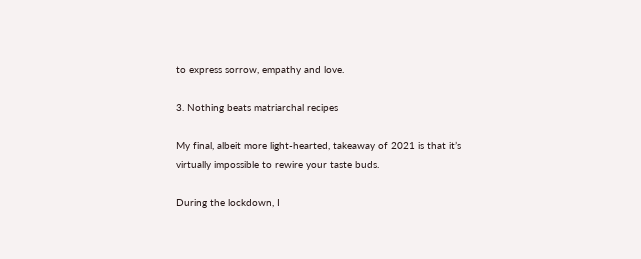to express sorrow, empathy and love.

3. Nothing beats matriarchal recipes

My final, albeit more light-hearted, takeaway of 2021 is that it’s virtually impossible to rewire your taste buds.

During the lockdown, I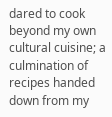dared to cook beyond my own cultural cuisine; a culmination of recipes handed down from my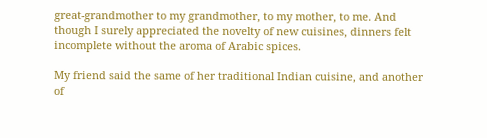great-grandmother to my grandmother, to my mother, to me. And though I surely appreciated the novelty of new cuisines, dinners felt incomplete without the aroma of Arabic spices.

My friend said the same of her traditional Indian cuisine, and another of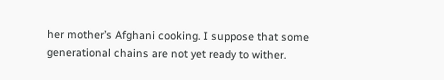her mother’s Afghani cooking. I suppose that some generational chains are not yet ready to wither.